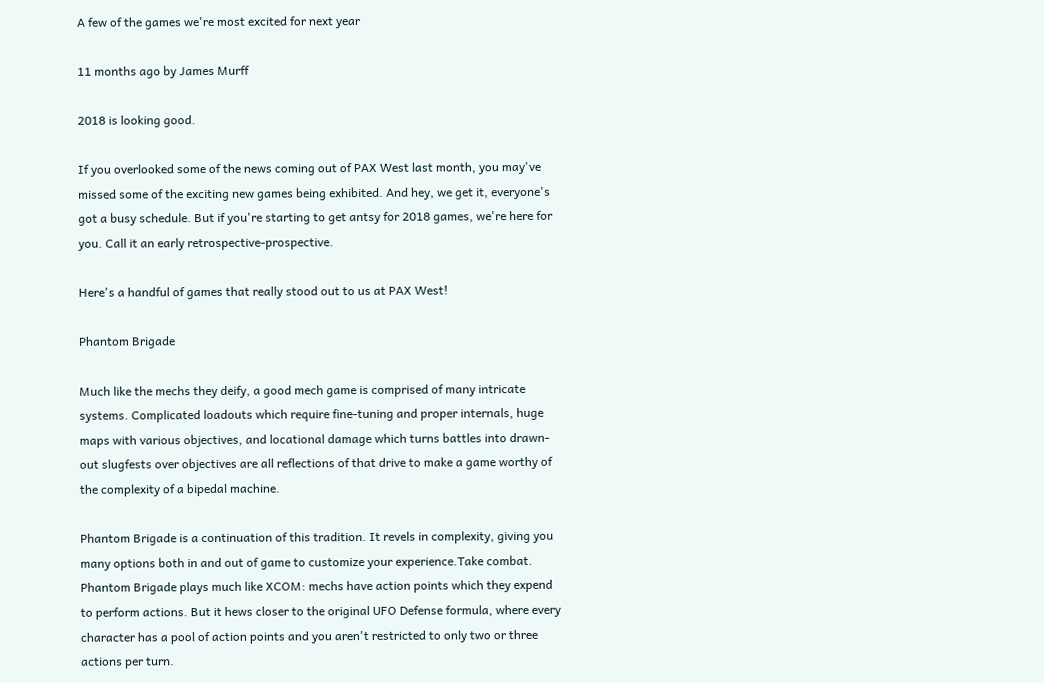A few of the games we're most excited for next year

11 months ago by James Murff

2018 is looking good.

If you overlooked some of the news coming out of PAX West last month, you may've missed some of the exciting new games being exhibited. And hey, we get it, everyone's got a busy schedule. But if you're starting to get antsy for 2018 games, we're here for you. Call it an early retrospective-prospective.

Here's a handful of games that really stood out to us at PAX West!

Phantom Brigade

Much like the mechs they deify, a good mech game is comprised of many intricate systems. Complicated loadouts which require fine-tuning and proper internals, huge maps with various objectives, and locational damage which turns battles into drawn-out slugfests over objectives are all reflections of that drive to make a game worthy of the complexity of a bipedal machine.

Phantom Brigade is a continuation of this tradition. It revels in complexity, giving you many options both in and out of game to customize your experience.Take combat. Phantom Brigade plays much like XCOM: mechs have action points which they expend to perform actions. But it hews closer to the original UFO Defense formula, where every character has a pool of action points and you aren't restricted to only two or three actions per turn.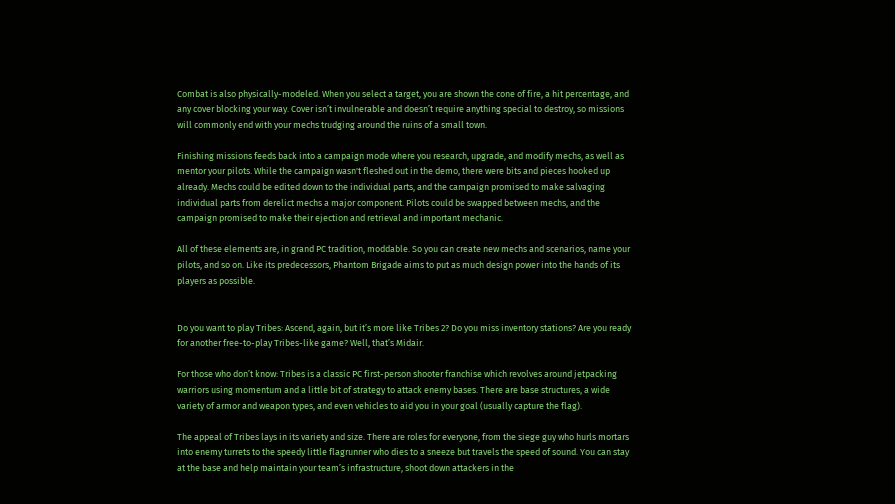Combat is also physically-modeled. When you select a target, you are shown the cone of fire, a hit percentage, and any cover blocking your way. Cover isn’t invulnerable and doesn’t require anything special to destroy, so missions will commonly end with your mechs trudging around the ruins of a small town.

Finishing missions feeds back into a campaign mode where you research, upgrade, and modify mechs, as well as mentor your pilots. While the campaign wasn't fleshed out in the demo, there were bits and pieces hooked up already. Mechs could be edited down to the individual parts, and the campaign promised to make salvaging individual parts from derelict mechs a major component. Pilots could be swapped between mechs, and the campaign promised to make their ejection and retrieval and important mechanic.

All of these elements are, in grand PC tradition, moddable. So you can create new mechs and scenarios, name your pilots, and so on. Like its predecessors, Phantom Brigade aims to put as much design power into the hands of its players as possible.


Do you want to play Tribes: Ascend, again, but it’s more like Tribes 2? Do you miss inventory stations? Are you ready for another free-to-play Tribes-like game? Well, that’s Midair.

For those who don’t know: Tribes is a classic PC first-person shooter franchise which revolves around jetpacking warriors using momentum and a little bit of strategy to attack enemy bases. There are base structures, a wide variety of armor and weapon types, and even vehicles to aid you in your goal (usually capture the flag).

The appeal of Tribes lays in its variety and size. There are roles for everyone, from the siege guy who hurls mortars into enemy turrets to the speedy little flagrunner who dies to a sneeze but travels the speed of sound. You can stay at the base and help maintain your team’s infrastructure, shoot down attackers in the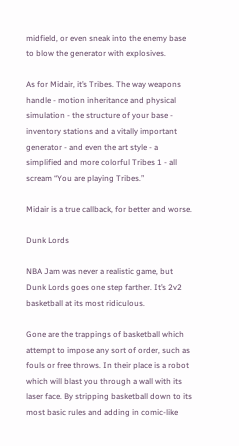midfield, or even sneak into the enemy base to blow the generator with explosives.

As for Midair, it’s Tribes. The way weapons handle - motion inheritance and physical simulation - the structure of your base - inventory stations and a vitally important generator - and even the art style - a simplified and more colorful Tribes 1 - all scream “You are playing Tribes.”

Midair is a true callback, for better and worse.

Dunk Lords

NBA Jam was never a realistic game, but Dunk Lords goes one step farther. It’s 2v2 basketball at its most ridiculous.

Gone are the trappings of basketball which attempt to impose any sort of order, such as fouls or free throws. In their place is a robot which will blast you through a wall with its laser face. By stripping basketball down to its most basic rules and adding in comic-like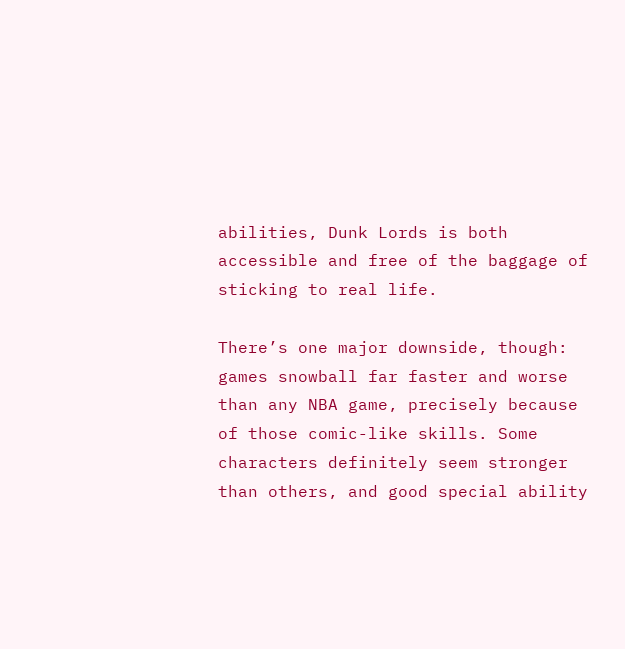abilities, Dunk Lords is both accessible and free of the baggage of sticking to real life.

There’s one major downside, though: games snowball far faster and worse than any NBA game, precisely because of those comic-like skills. Some characters definitely seem stronger than others, and good special ability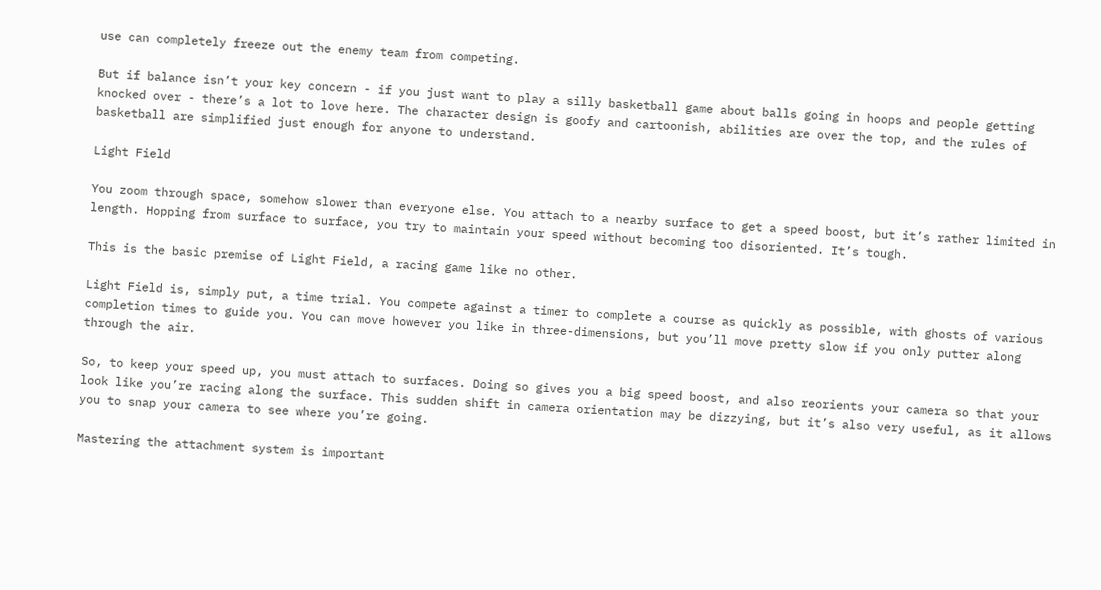use can completely freeze out the enemy team from competing.

But if balance isn’t your key concern - if you just want to play a silly basketball game about balls going in hoops and people getting knocked over - there’s a lot to love here. The character design is goofy and cartoonish, abilities are over the top, and the rules of basketball are simplified just enough for anyone to understand.

Light Field

You zoom through space, somehow slower than everyone else. You attach to a nearby surface to get a speed boost, but it’s rather limited in length. Hopping from surface to surface, you try to maintain your speed without becoming too disoriented. It’s tough.

This is the basic premise of Light Field, a racing game like no other.

Light Field is, simply put, a time trial. You compete against a timer to complete a course as quickly as possible, with ghosts of various completion times to guide you. You can move however you like in three-dimensions, but you’ll move pretty slow if you only putter along through the air.

So, to keep your speed up, you must attach to surfaces. Doing so gives you a big speed boost, and also reorients your camera so that your look like you’re racing along the surface. This sudden shift in camera orientation may be dizzying, but it’s also very useful, as it allows you to snap your camera to see where you’re going.

Mastering the attachment system is important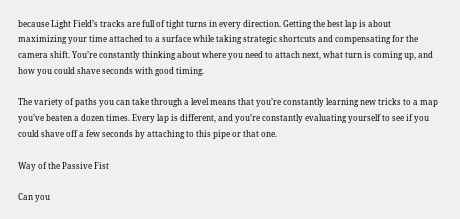because Light Field’s tracks are full of tight turns in every direction. Getting the best lap is about maximizing your time attached to a surface while taking strategic shortcuts and compensating for the camera shift. You’re constantly thinking about where you need to attach next, what turn is coming up, and how you could shave seconds with good timing.

The variety of paths you can take through a level means that you’re constantly learning new tricks to a map you’ve beaten a dozen times. Every lap is different, and you’re constantly evaluating yourself to see if you could shave off a few seconds by attaching to this pipe or that one.

Way of the Passive Fist

Can you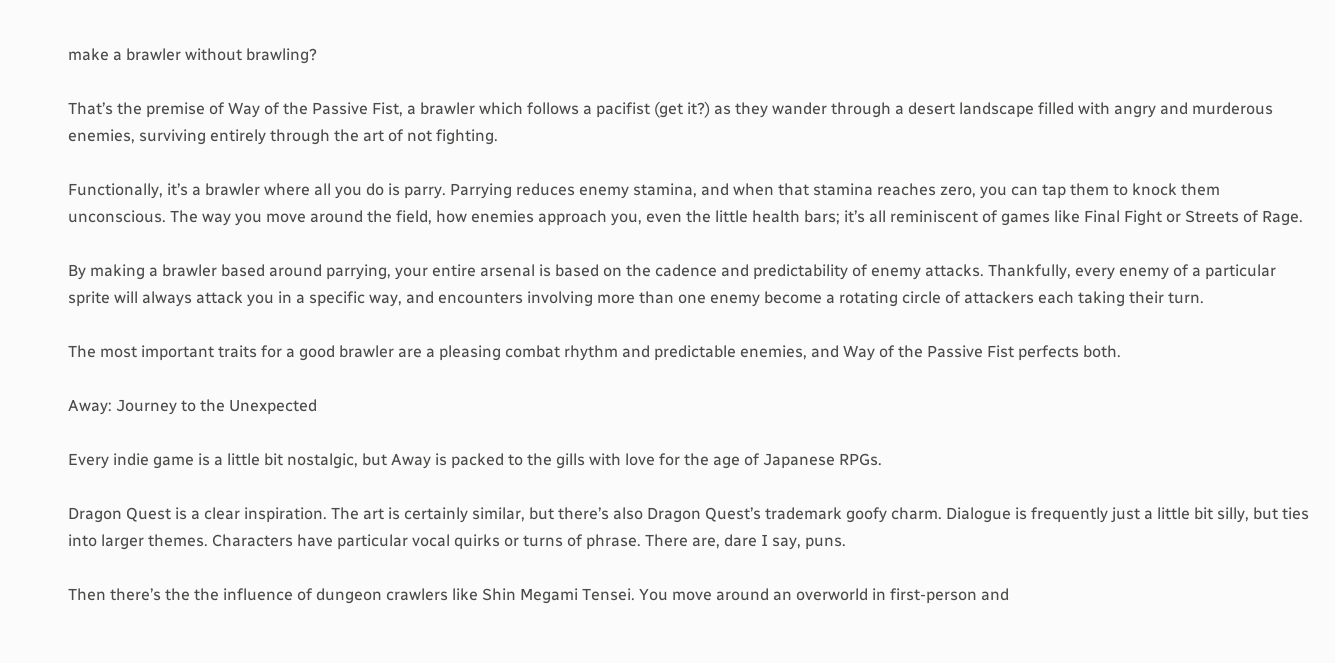make a brawler without brawling?

That’s the premise of Way of the Passive Fist, a brawler which follows a pacifist (get it?) as they wander through a desert landscape filled with angry and murderous enemies, surviving entirely through the art of not fighting.

Functionally, it’s a brawler where all you do is parry. Parrying reduces enemy stamina, and when that stamina reaches zero, you can tap them to knock them unconscious. The way you move around the field, how enemies approach you, even the little health bars; it’s all reminiscent of games like Final Fight or Streets of Rage.

By making a brawler based around parrying, your entire arsenal is based on the cadence and predictability of enemy attacks. Thankfully, every enemy of a particular sprite will always attack you in a specific way, and encounters involving more than one enemy become a rotating circle of attackers each taking their turn.

The most important traits for a good brawler are a pleasing combat rhythm and predictable enemies, and Way of the Passive Fist perfects both.

Away: Journey to the Unexpected

Every indie game is a little bit nostalgic, but Away is packed to the gills with love for the age of Japanese RPGs.

Dragon Quest is a clear inspiration. The art is certainly similar, but there’s also Dragon Quest’s trademark goofy charm. Dialogue is frequently just a little bit silly, but ties into larger themes. Characters have particular vocal quirks or turns of phrase. There are, dare I say, puns.

Then there’s the the influence of dungeon crawlers like Shin Megami Tensei. You move around an overworld in first-person and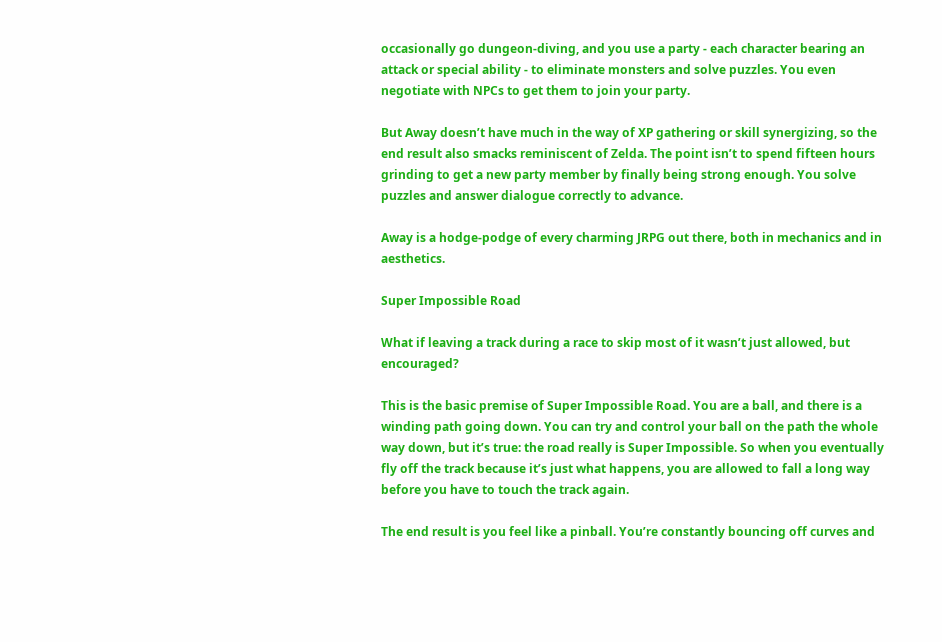occasionally go dungeon-diving, and you use a party - each character bearing an attack or special ability - to eliminate monsters and solve puzzles. You even negotiate with NPCs to get them to join your party.

But Away doesn’t have much in the way of XP gathering or skill synergizing, so the end result also smacks reminiscent of Zelda. The point isn’t to spend fifteen hours grinding to get a new party member by finally being strong enough. You solve puzzles and answer dialogue correctly to advance.

Away is a hodge-podge of every charming JRPG out there, both in mechanics and in aesthetics.

Super Impossible Road

What if leaving a track during a race to skip most of it wasn’t just allowed, but encouraged?

This is the basic premise of Super Impossible Road. You are a ball, and there is a winding path going down. You can try and control your ball on the path the whole way down, but it’s true: the road really is Super Impossible. So when you eventually fly off the track because it’s just what happens, you are allowed to fall a long way before you have to touch the track again.

The end result is you feel like a pinball. You’re constantly bouncing off curves and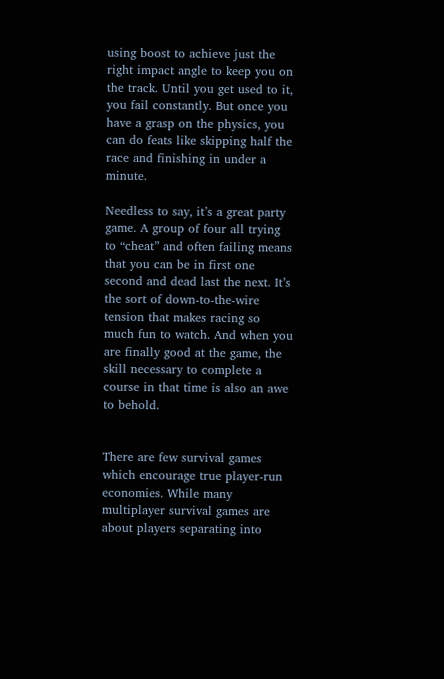using boost to achieve just the right impact angle to keep you on the track. Until you get used to it, you fail constantly. But once you have a grasp on the physics, you can do feats like skipping half the race and finishing in under a minute.

Needless to say, it’s a great party game. A group of four all trying to “cheat” and often failing means that you can be in first one second and dead last the next. It’s the sort of down-to-the-wire tension that makes racing so much fun to watch. And when you are finally good at the game, the skill necessary to complete a course in that time is also an awe to behold.


There are few survival games which encourage true player-run economies. While many multiplayer survival games are about players separating into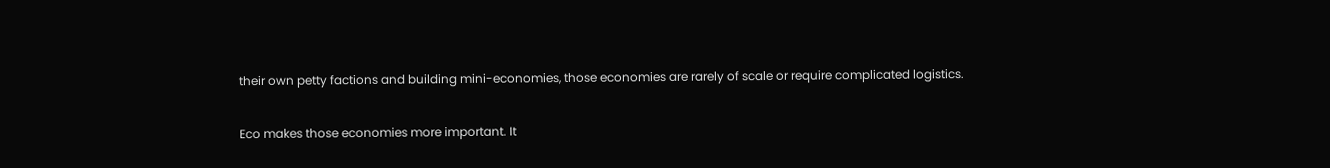their own petty factions and building mini-economies, those economies are rarely of scale or require complicated logistics.

Eco makes those economies more important. It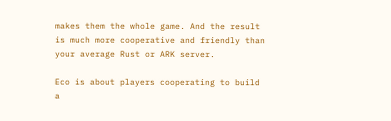makes them the whole game. And the result is much more cooperative and friendly than your average Rust or ARK server.

Eco is about players cooperating to build a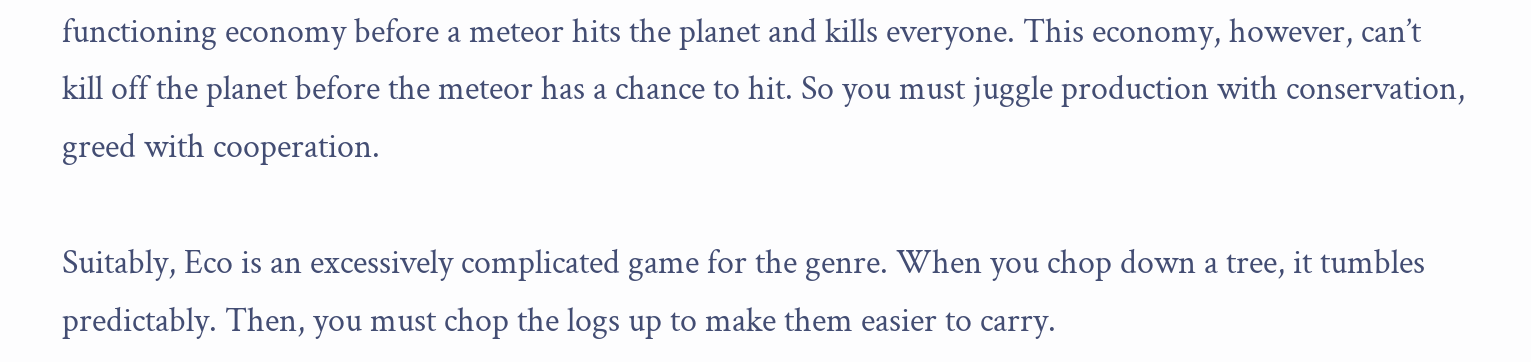functioning economy before a meteor hits the planet and kills everyone. This economy, however, can’t kill off the planet before the meteor has a chance to hit. So you must juggle production with conservation, greed with cooperation.

Suitably, Eco is an excessively complicated game for the genre. When you chop down a tree, it tumbles predictably. Then, you must chop the logs up to make them easier to carry.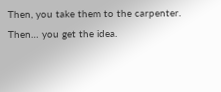Then, you take them to the carpenter. Then… you get the idea.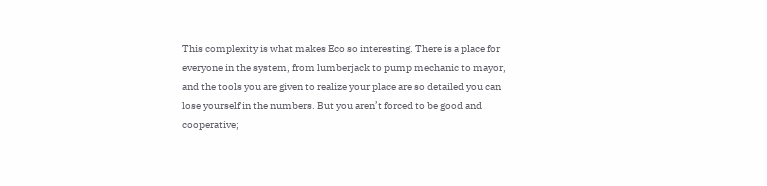This complexity is what makes Eco so interesting. There is a place for everyone in the system, from lumberjack to pump mechanic to mayor, and the tools you are given to realize your place are so detailed you can lose yourself in the numbers. But you aren’t forced to be good and cooperative;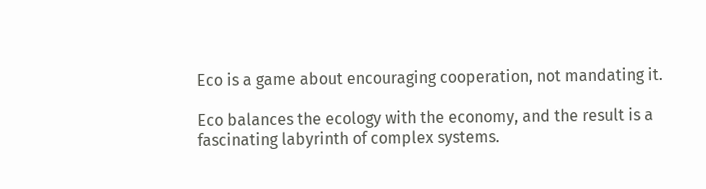Eco is a game about encouraging cooperation, not mandating it.

Eco balances the ecology with the economy, and the result is a fascinating labyrinth of complex systems.